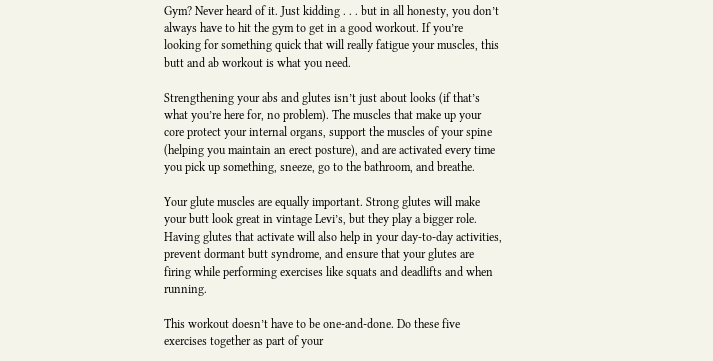Gym? Never heard of it. Just kidding . . . but in all honesty, you don’t always have to hit the gym to get in a good workout. If you’re looking for something quick that will really fatigue your muscles, this butt and ab workout is what you need.

Strengthening your abs and glutes isn’t just about looks (if that’s what you’re here for, no problem). The muscles that make up your core protect your internal organs, support the muscles of your spine (helping you maintain an erect posture), and are activated every time you pick up something, sneeze, go to the bathroom, and breathe.

Your glute muscles are equally important. Strong glutes will make your butt look great in vintage Levi’s, but they play a bigger role. Having glutes that activate will also help in your day-to-day activities, prevent dormant butt syndrome, and ensure that your glutes are firing while performing exercises like squats and deadlifts and when running.

This workout doesn’t have to be one-and-done. Do these five exercises together as part of your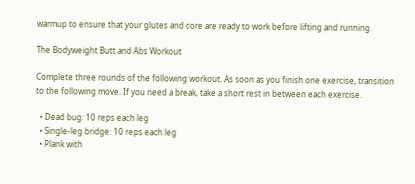warmup to ensure that your glutes and core are ready to work before lifting and running.

The Bodyweight Butt and Abs Workout

Complete three rounds of the following workout. As soon as you finish one exercise, transition to the following move. If you need a break, take a short rest in between each exercise.

  • Dead bug: 10 reps each leg
  • Single-leg bridge: 10 reps each leg
  • Plank with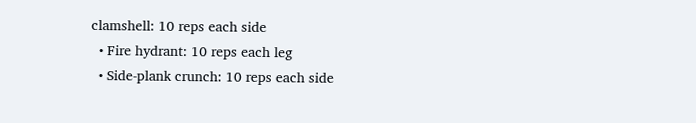clamshell: 10 reps each side
  • Fire hydrant: 10 reps each leg
  • Side-plank crunch: 10 reps each side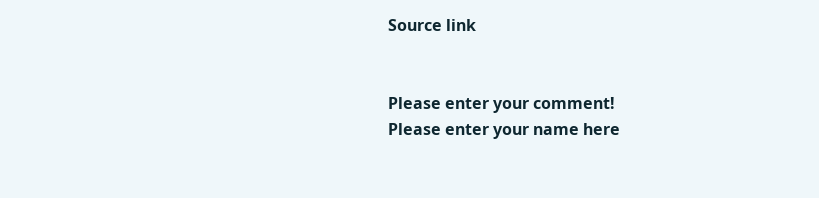Source link


Please enter your comment!
Please enter your name here